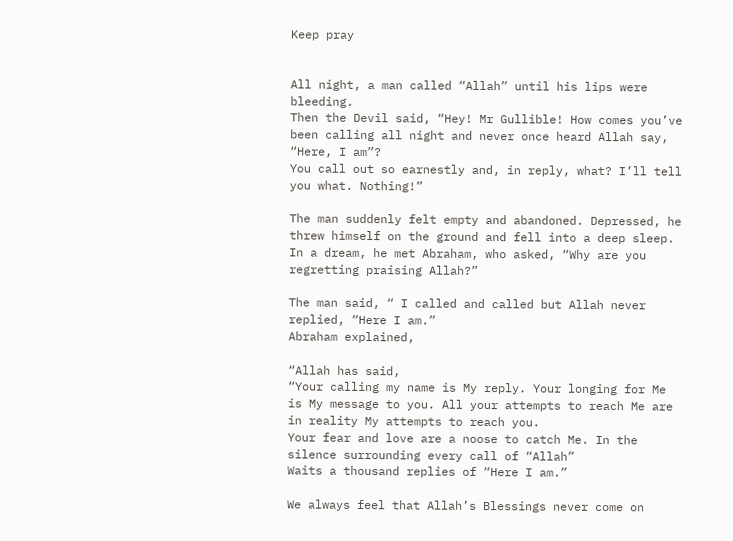Keep pray


All night, a man called “Allah” until his lips were bleeding.
Then the Devil said, “Hey! Mr Gullible! How comes you’ve been calling all night and never once heard Allah say, “Here, I am”?
You call out so earnestly and, in reply, what? I’ll tell you what. Nothing!”

The man suddenly felt empty and abandoned. Depressed, he threw himself on the ground and fell into a deep sleep.
In a dream, he met Abraham, who asked, “Why are you regretting praising Allah?”

The man said, “ I called and called but Allah never replied, “Here I am.”
Abraham explained,

“Allah has said,
“Your calling my name is My reply. Your longing for Me is My message to you. All your attempts to reach Me are in reality My attempts to reach you.
Your fear and love are a noose to catch Me. In the silence surrounding every call of “Allah”
Waits a thousand replies of “Here I am.”

We always feel that Allah’s Blessings never come on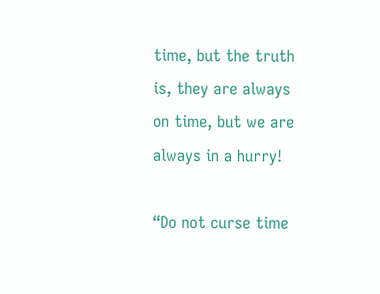time, but the truth is, they are always on time, but we are always in a hurry!

“Do not curse time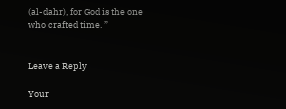(al-dahr), for God is the one who crafted time. ”


Leave a Reply

Your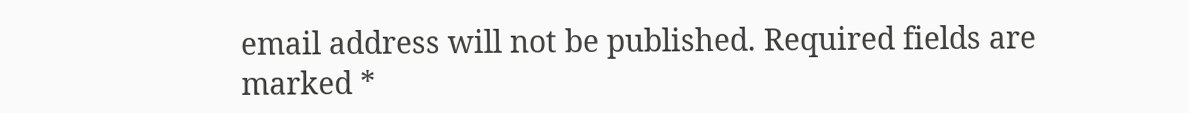email address will not be published. Required fields are marked *